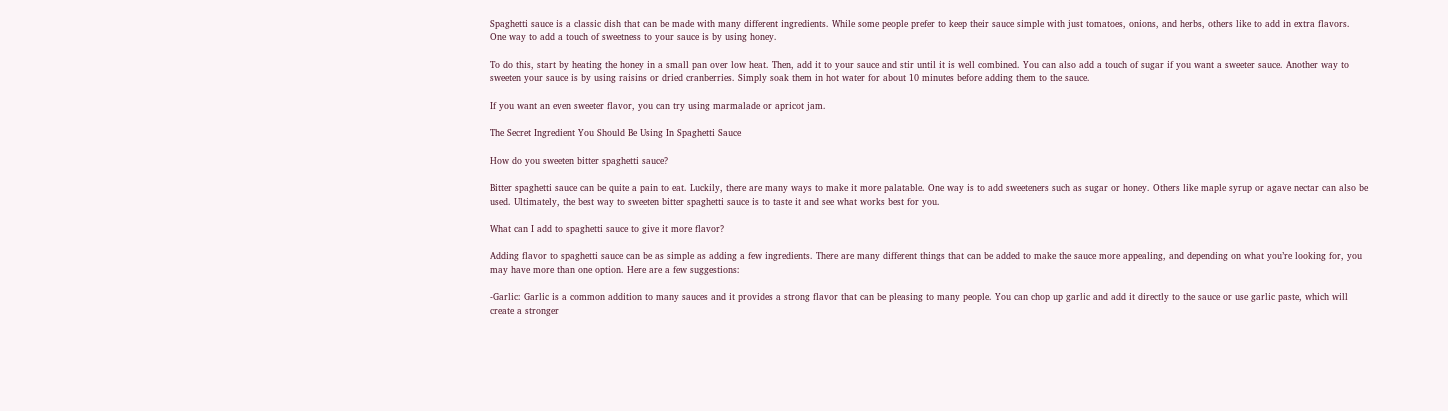Spaghetti sauce is a classic dish that can be made with many different ingredients. While some people prefer to keep their sauce simple with just tomatoes, onions, and herbs, others like to add in extra flavors. One way to add a touch of sweetness to your sauce is by using honey.

To do this, start by heating the honey in a small pan over low heat. Then, add it to your sauce and stir until it is well combined. You can also add a touch of sugar if you want a sweeter sauce. Another way to sweeten your sauce is by using raisins or dried cranberries. Simply soak them in hot water for about 10 minutes before adding them to the sauce.

If you want an even sweeter flavor, you can try using marmalade or apricot jam.

The Secret Ingredient You Should Be Using In Spaghetti Sauce

How do you sweeten bitter spaghetti sauce?

Bitter spaghetti sauce can be quite a pain to eat. Luckily, there are many ways to make it more palatable. One way is to add sweeteners such as sugar or honey. Others like maple syrup or agave nectar can also be used. Ultimately, the best way to sweeten bitter spaghetti sauce is to taste it and see what works best for you.

What can I add to spaghetti sauce to give it more flavor?

Adding flavor to spaghetti sauce can be as simple as adding a few ingredients. There are many different things that can be added to make the sauce more appealing, and depending on what you’re looking for, you may have more than one option. Here are a few suggestions:

-Garlic: Garlic is a common addition to many sauces and it provides a strong flavor that can be pleasing to many people. You can chop up garlic and add it directly to the sauce or use garlic paste, which will create a stronger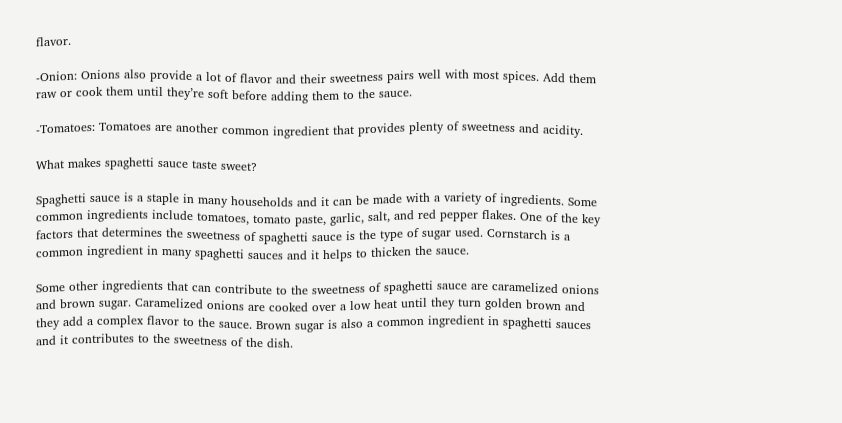flavor.

-Onion: Onions also provide a lot of flavor and their sweetness pairs well with most spices. Add them raw or cook them until they’re soft before adding them to the sauce.

-Tomatoes: Tomatoes are another common ingredient that provides plenty of sweetness and acidity.

What makes spaghetti sauce taste sweet?

Spaghetti sauce is a staple in many households and it can be made with a variety of ingredients. Some common ingredients include tomatoes, tomato paste, garlic, salt, and red pepper flakes. One of the key factors that determines the sweetness of spaghetti sauce is the type of sugar used. Cornstarch is a common ingredient in many spaghetti sauces and it helps to thicken the sauce.

Some other ingredients that can contribute to the sweetness of spaghetti sauce are caramelized onions and brown sugar. Caramelized onions are cooked over a low heat until they turn golden brown and they add a complex flavor to the sauce. Brown sugar is also a common ingredient in spaghetti sauces and it contributes to the sweetness of the dish.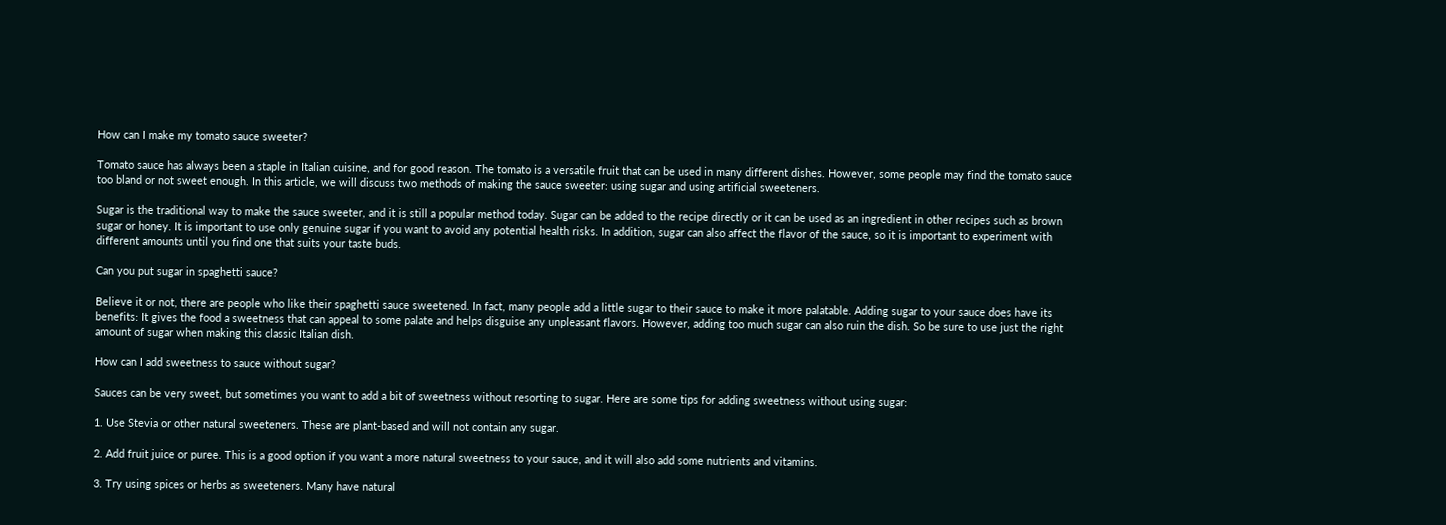How can I make my tomato sauce sweeter?

Tomato sauce has always been a staple in Italian cuisine, and for good reason. The tomato is a versatile fruit that can be used in many different dishes. However, some people may find the tomato sauce too bland or not sweet enough. In this article, we will discuss two methods of making the sauce sweeter: using sugar and using artificial sweeteners.

Sugar is the traditional way to make the sauce sweeter, and it is still a popular method today. Sugar can be added to the recipe directly or it can be used as an ingredient in other recipes such as brown sugar or honey. It is important to use only genuine sugar if you want to avoid any potential health risks. In addition, sugar can also affect the flavor of the sauce, so it is important to experiment with different amounts until you find one that suits your taste buds.

Can you put sugar in spaghetti sauce?

Believe it or not, there are people who like their spaghetti sauce sweetened. In fact, many people add a little sugar to their sauce to make it more palatable. Adding sugar to your sauce does have its benefits: It gives the food a sweetness that can appeal to some palate and helps disguise any unpleasant flavors. However, adding too much sugar can also ruin the dish. So be sure to use just the right amount of sugar when making this classic Italian dish.

How can I add sweetness to sauce without sugar?

Sauces can be very sweet, but sometimes you want to add a bit of sweetness without resorting to sugar. Here are some tips for adding sweetness without using sugar:

1. Use Stevia or other natural sweeteners. These are plant-based and will not contain any sugar.

2. Add fruit juice or puree. This is a good option if you want a more natural sweetness to your sauce, and it will also add some nutrients and vitamins.

3. Try using spices or herbs as sweeteners. Many have natural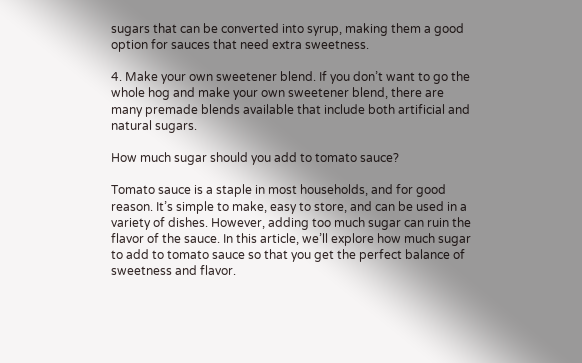sugars that can be converted into syrup, making them a good option for sauces that need extra sweetness.

4. Make your own sweetener blend. If you don’t want to go the whole hog and make your own sweetener blend, there are many premade blends available that include both artificial and natural sugars.

How much sugar should you add to tomato sauce?

Tomato sauce is a staple in most households, and for good reason. It’s simple to make, easy to store, and can be used in a variety of dishes. However, adding too much sugar can ruin the flavor of the sauce. In this article, we’ll explore how much sugar to add to tomato sauce so that you get the perfect balance of sweetness and flavor.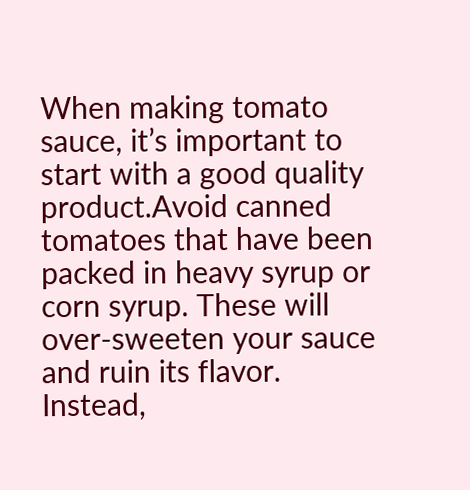When making tomato sauce, it’s important to start with a good quality product.Avoid canned tomatoes that have been packed in heavy syrup or corn syrup. These will over-sweeten your sauce and ruin its flavor. Instead,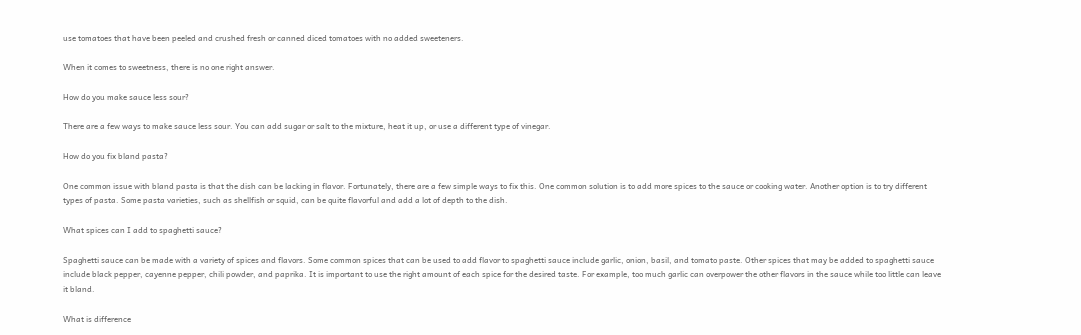use tomatoes that have been peeled and crushed fresh or canned diced tomatoes with no added sweeteners.

When it comes to sweetness, there is no one right answer.

How do you make sauce less sour?

There are a few ways to make sauce less sour. You can add sugar or salt to the mixture, heat it up, or use a different type of vinegar.

How do you fix bland pasta?

One common issue with bland pasta is that the dish can be lacking in flavor. Fortunately, there are a few simple ways to fix this. One common solution is to add more spices to the sauce or cooking water. Another option is to try different types of pasta. Some pasta varieties, such as shellfish or squid, can be quite flavorful and add a lot of depth to the dish.

What spices can I add to spaghetti sauce?

Spaghetti sauce can be made with a variety of spices and flavors. Some common spices that can be used to add flavor to spaghetti sauce include garlic, onion, basil, and tomato paste. Other spices that may be added to spaghetti sauce include black pepper, cayenne pepper, chili powder, and paprika. It is important to use the right amount of each spice for the desired taste. For example, too much garlic can overpower the other flavors in the sauce while too little can leave it bland.

What is difference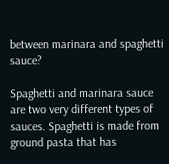between marinara and spaghetti sauce?

Spaghetti and marinara sauce are two very different types of sauces. Spaghetti is made from ground pasta that has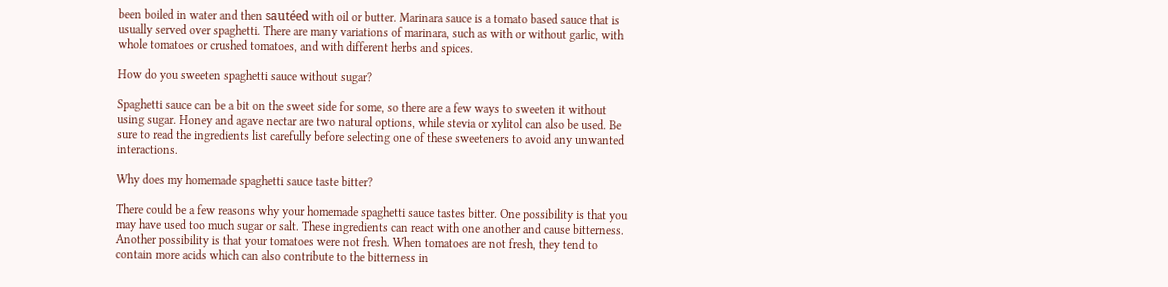been boiled in water and then sautéed with oil or butter. Marinara sauce is a tomato based sauce that is usually served over spaghetti. There are many variations of marinara, such as with or without garlic, with whole tomatoes or crushed tomatoes, and with different herbs and spices.

How do you sweeten spaghetti sauce without sugar?

Spaghetti sauce can be a bit on the sweet side for some, so there are a few ways to sweeten it without using sugar. Honey and agave nectar are two natural options, while stevia or xylitol can also be used. Be sure to read the ingredients list carefully before selecting one of these sweeteners to avoid any unwanted interactions.

Why does my homemade spaghetti sauce taste bitter?

There could be a few reasons why your homemade spaghetti sauce tastes bitter. One possibility is that you may have used too much sugar or salt. These ingredients can react with one another and cause bitterness. Another possibility is that your tomatoes were not fresh. When tomatoes are not fresh, they tend to contain more acids which can also contribute to the bitterness in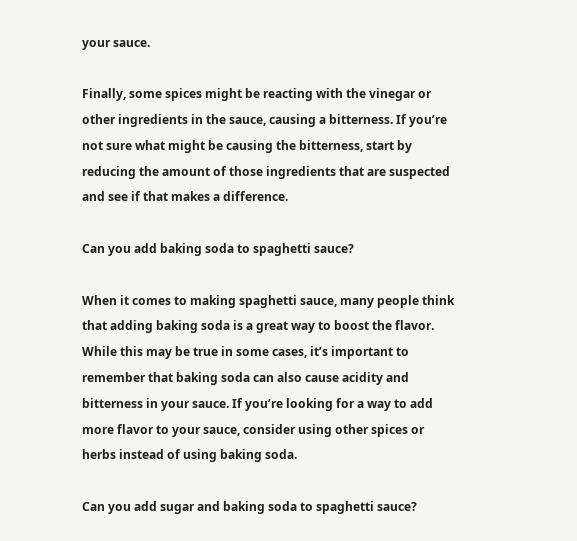your sauce.

Finally, some spices might be reacting with the vinegar or other ingredients in the sauce, causing a bitterness. If you’re not sure what might be causing the bitterness, start by reducing the amount of those ingredients that are suspected and see if that makes a difference.

Can you add baking soda to spaghetti sauce?

When it comes to making spaghetti sauce, many people think that adding baking soda is a great way to boost the flavor. While this may be true in some cases, it’s important to remember that baking soda can also cause acidity and bitterness in your sauce. If you’re looking for a way to add more flavor to your sauce, consider using other spices or herbs instead of using baking soda.

Can you add sugar and baking soda to spaghetti sauce?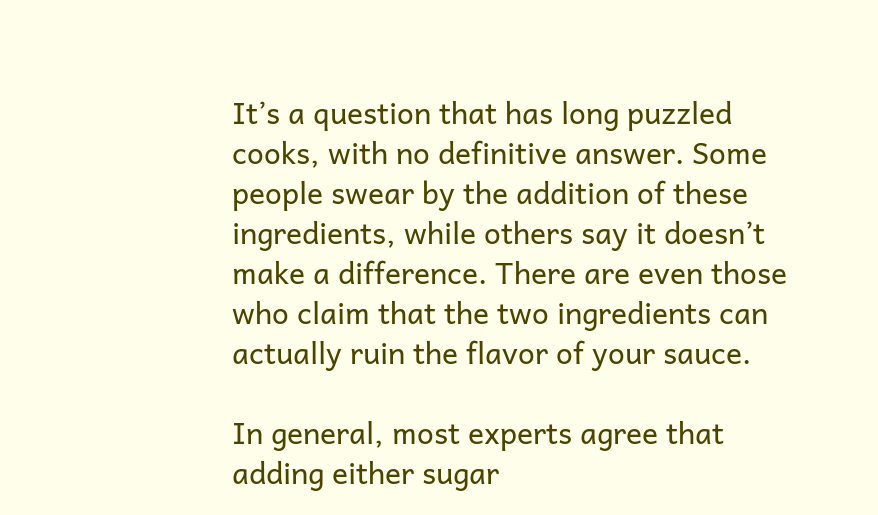It’s a question that has long puzzled cooks, with no definitive answer. Some people swear by the addition of these ingredients, while others say it doesn’t make a difference. There are even those who claim that the two ingredients can actually ruin the flavor of your sauce.

In general, most experts agree that adding either sugar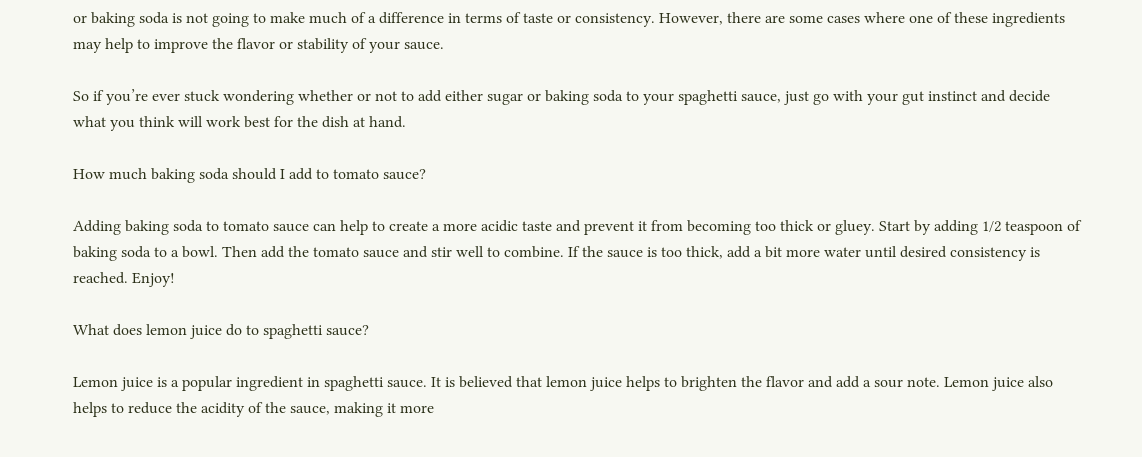or baking soda is not going to make much of a difference in terms of taste or consistency. However, there are some cases where one of these ingredients may help to improve the flavor or stability of your sauce.

So if you’re ever stuck wondering whether or not to add either sugar or baking soda to your spaghetti sauce, just go with your gut instinct and decide what you think will work best for the dish at hand.

How much baking soda should I add to tomato sauce?

Adding baking soda to tomato sauce can help to create a more acidic taste and prevent it from becoming too thick or gluey. Start by adding 1/2 teaspoon of baking soda to a bowl. Then add the tomato sauce and stir well to combine. If the sauce is too thick, add a bit more water until desired consistency is reached. Enjoy!

What does lemon juice do to spaghetti sauce?

Lemon juice is a popular ingredient in spaghetti sauce. It is believed that lemon juice helps to brighten the flavor and add a sour note. Lemon juice also helps to reduce the acidity of the sauce, making it more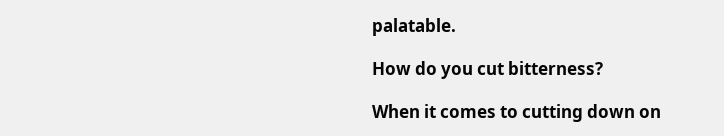palatable.

How do you cut bitterness?

When it comes to cutting down on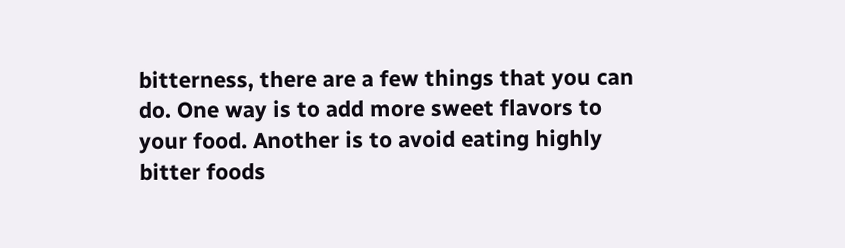bitterness, there are a few things that you can do. One way is to add more sweet flavors to your food. Another is to avoid eating highly bitter foods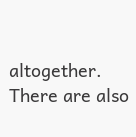altogether. There are also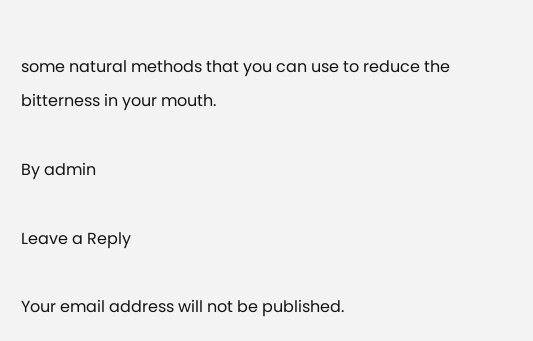some natural methods that you can use to reduce the bitterness in your mouth.

By admin

Leave a Reply

Your email address will not be published.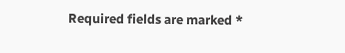Required fields are marked *